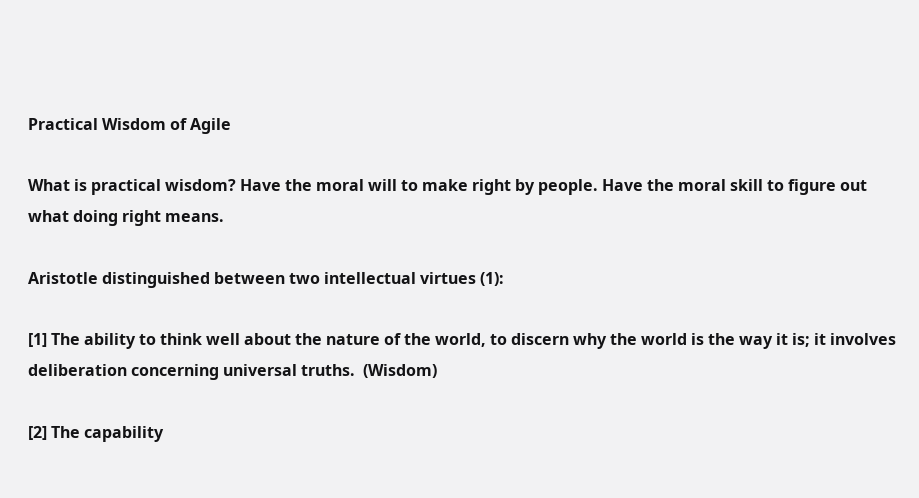Practical Wisdom of Agile

What is practical wisdom? Have the moral will to make right by people. Have the moral skill to figure out what doing right means.

Aristotle distinguished between two intellectual virtues (1):

[1] The ability to think well about the nature of the world, to discern why the world is the way it is; it involves deliberation concerning universal truths.  (Wisdom)

[2] The capability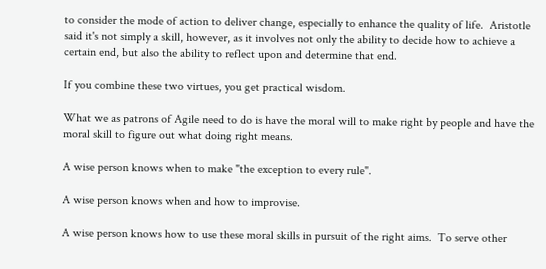to consider the mode of action to deliver change, especially to enhance the quality of life.  Aristotle said it's not simply a skill, however, as it involves not only the ability to decide how to achieve a certain end, but also the ability to reflect upon and determine that end.

If you combine these two virtues, you get practical wisdom.

What we as patrons of Agile need to do is have the moral will to make right by people and have the moral skill to figure out what doing right means.

A wise person knows when to make "the exception to every rule".

A wise person knows when and how to improvise.

A wise person knows how to use these moral skills in pursuit of the right aims.  To serve other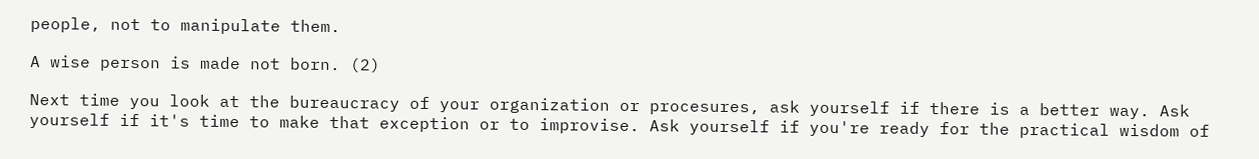people, not to manipulate them.

A wise person is made not born. (2)

Next time you look at the bureaucracy of your organization or procesures, ask yourself if there is a better way. Ask yourself if it's time to make that exception or to improvise. Ask yourself if you're ready for the practical wisdom of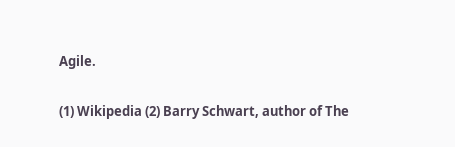Agile.

(1) Wikipedia (2) Barry Schwart, author of The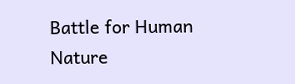Battle for Human Nature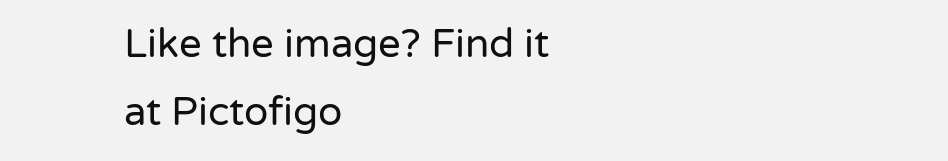Like the image? Find it at Pictofigo